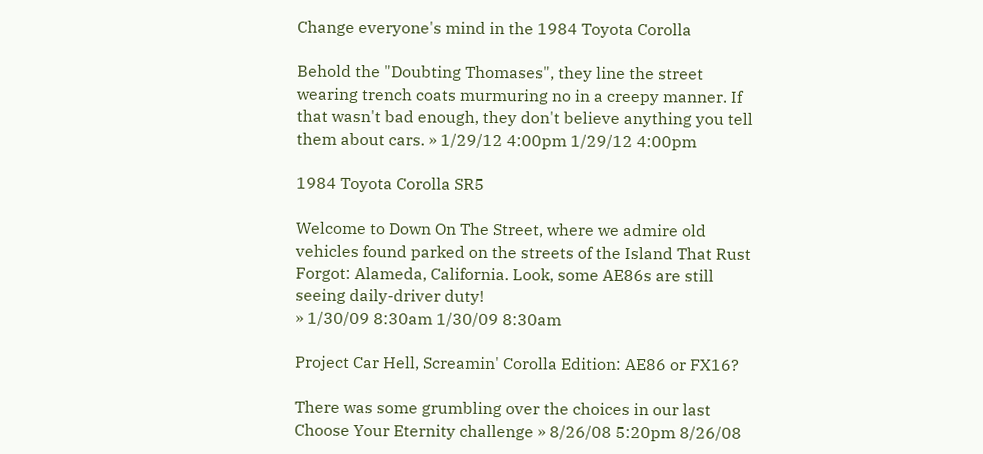Change everyone's mind in the 1984 Toyota Corolla

Behold the "Doubting Thomases", they line the street wearing trench coats murmuring no in a creepy manner. If that wasn't bad enough, they don't believe anything you tell them about cars. » 1/29/12 4:00pm 1/29/12 4:00pm

1984 Toyota Corolla SR5

Welcome to Down On The Street, where we admire old vehicles found parked on the streets of the Island That Rust Forgot: Alameda, California. Look, some AE86s are still seeing daily-driver duty!
» 1/30/09 8:30am 1/30/09 8:30am

Project Car Hell, Screamin' Corolla Edition: AE86 or FX16?

There was some grumbling over the choices in our last Choose Your Eternity challenge » 8/26/08 5:20pm 8/26/08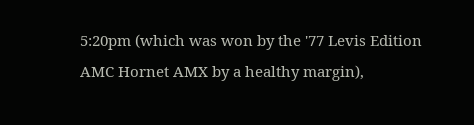5:20pm (which was won by the '77 Levis Edition AMC Hornet AMX by a healthy margin),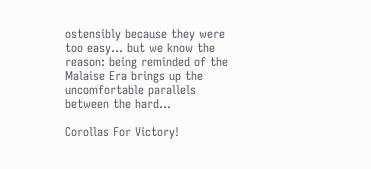ostensibly because they were too easy… but we know the reason: being reminded of the Malaise Era brings up the uncomfortable parallels between the hard…

Corollas For Victory!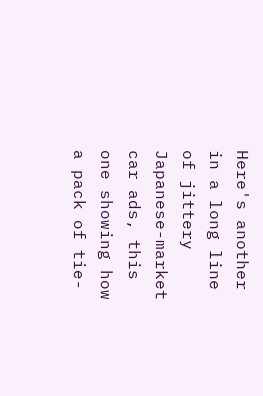Here's another in a long line of jittery Japanese-market car ads, this one showing how a pack of tie-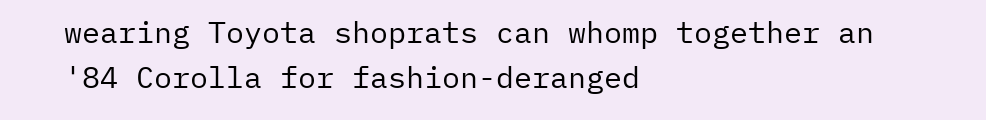wearing Toyota shoprats can whomp together an '84 Corolla for fashion-deranged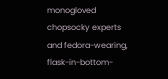monogloved chopsocky experts and fedora-wearing, flask-in-bottom-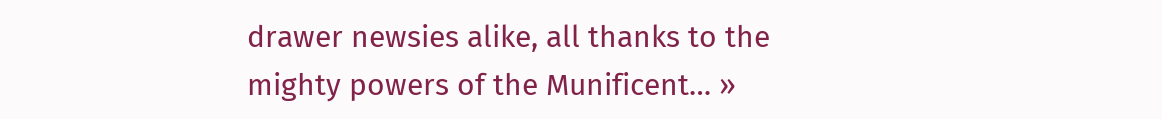drawer newsies alike, all thanks to the mighty powers of the Munificent… »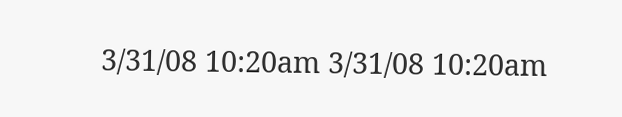3/31/08 10:20am 3/31/08 10:20am